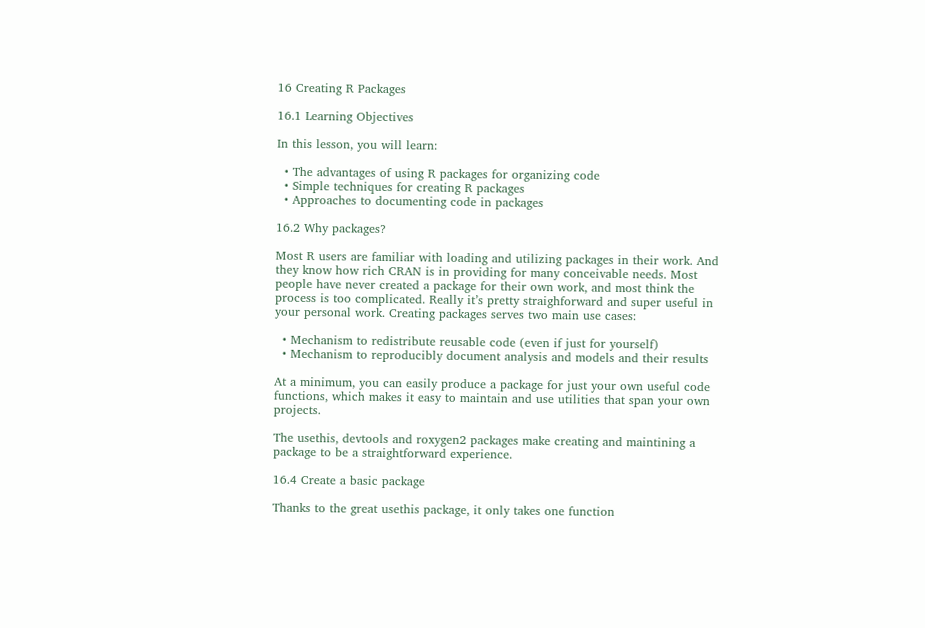16 Creating R Packages

16.1 Learning Objectives

In this lesson, you will learn:

  • The advantages of using R packages for organizing code
  • Simple techniques for creating R packages
  • Approaches to documenting code in packages

16.2 Why packages?

Most R users are familiar with loading and utilizing packages in their work. And they know how rich CRAN is in providing for many conceivable needs. Most people have never created a package for their own work, and most think the process is too complicated. Really it’s pretty straighforward and super useful in your personal work. Creating packages serves two main use cases:

  • Mechanism to redistribute reusable code (even if just for yourself)
  • Mechanism to reproducibly document analysis and models and their results

At a minimum, you can easily produce a package for just your own useful code functions, which makes it easy to maintain and use utilities that span your own projects.

The usethis, devtools and roxygen2 packages make creating and maintining a package to be a straightforward experience.

16.4 Create a basic package

Thanks to the great usethis package, it only takes one function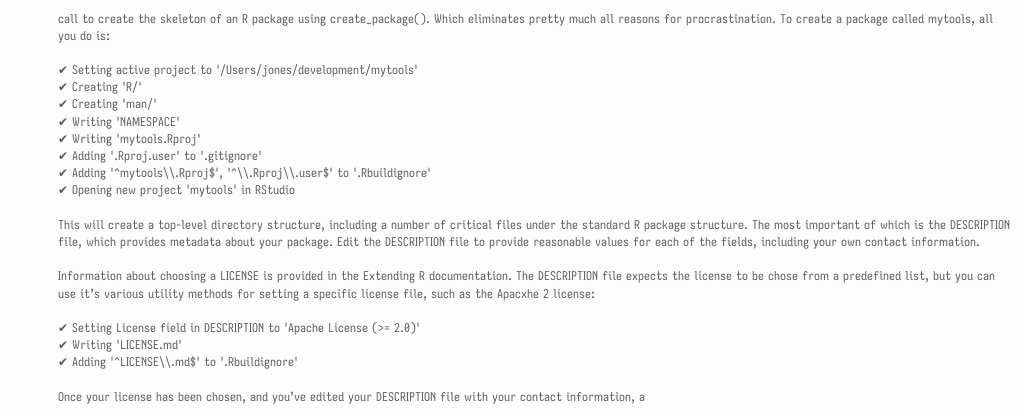call to create the skeleton of an R package using create_package(). Which eliminates pretty much all reasons for procrastination. To create a package called mytools, all you do is:

✔ Setting active project to '/Users/jones/development/mytools'
✔ Creating 'R/'
✔ Creating 'man/'
✔ Writing 'NAMESPACE'
✔ Writing 'mytools.Rproj'
✔ Adding '.Rproj.user' to '.gitignore'
✔ Adding '^mytools\\.Rproj$', '^\\.Rproj\\.user$' to '.Rbuildignore'
✔ Opening new project 'mytools' in RStudio

This will create a top-level directory structure, including a number of critical files under the standard R package structure. The most important of which is the DESCRIPTION file, which provides metadata about your package. Edit the DESCRIPTION file to provide reasonable values for each of the fields, including your own contact information.

Information about choosing a LICENSE is provided in the Extending R documentation. The DESCRIPTION file expects the license to be chose from a predefined list, but you can use it’s various utility methods for setting a specific license file, such as the Apacxhe 2 license:

✔ Setting License field in DESCRIPTION to 'Apache License (>= 2.0)'
✔ Writing 'LICENSE.md'
✔ Adding '^LICENSE\\.md$' to '.Rbuildignore'

Once your license has been chosen, and you’ve edited your DESCRIPTION file with your contact information, a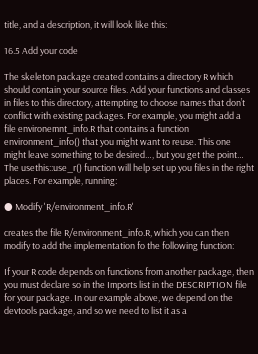title, and a description, it will look like this:

16.5 Add your code

The skeleton package created contains a directory R which should contain your source files. Add your functions and classes in files to this directory, attempting to choose names that don’t conflict with existing packages. For example, you might add a file environemnt_info.R that contains a function environment_info() that you might want to reuse. This one might leave something to be desired…, but you get the point… The usethis::use_r() function will help set up you files in the right places. For example, running:

● Modify 'R/environment_info.R'

creates the file R/environment_info.R, which you can then modify to add the implementation fo the following function:

If your R code depends on functions from another package, then you must declare so in the Imports list in the DESCRIPTION file for your package. In our example above, we depend on the devtools package, and so we need to list it as a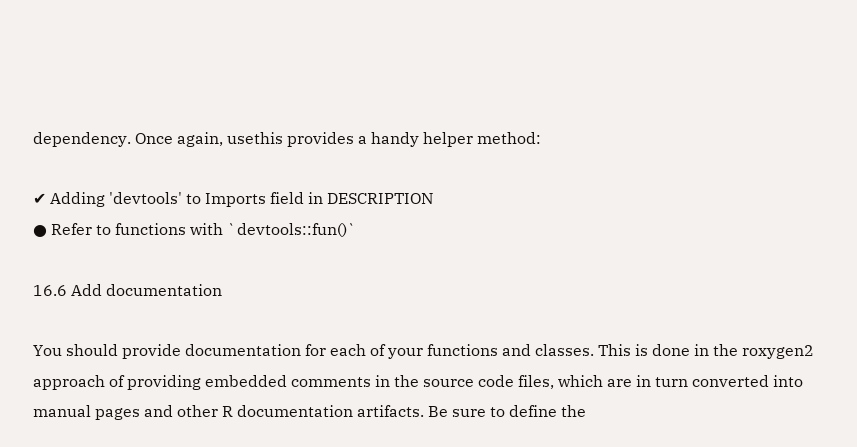dependency. Once again, usethis provides a handy helper method:

✔ Adding 'devtools' to Imports field in DESCRIPTION
● Refer to functions with `devtools::fun()`

16.6 Add documentation

You should provide documentation for each of your functions and classes. This is done in the roxygen2 approach of providing embedded comments in the source code files, which are in turn converted into manual pages and other R documentation artifacts. Be sure to define the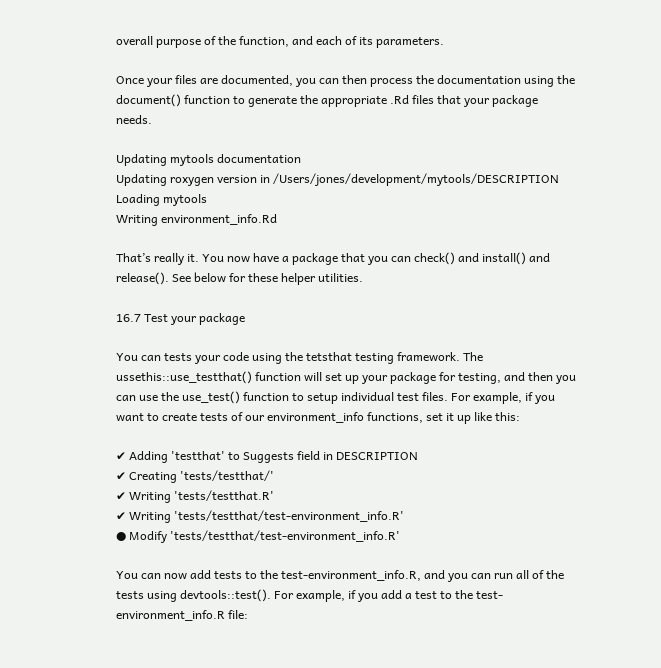overall purpose of the function, and each of its parameters.

Once your files are documented, you can then process the documentation using the document() function to generate the appropriate .Rd files that your package needs.

Updating mytools documentation
Updating roxygen version in /Users/jones/development/mytools/DESCRIPTION
Loading mytools
Writing environment_info.Rd

That’s really it. You now have a package that you can check() and install() and release(). See below for these helper utilities.

16.7 Test your package

You can tests your code using the tetsthat testing framework. The ussethis::use_testthat() function will set up your package for testing, and then you can use the use_test() function to setup individual test files. For example, if you want to create tests of our environment_info functions, set it up like this:

✔ Adding 'testthat' to Suggests field in DESCRIPTION
✔ Creating 'tests/testthat/'
✔ Writing 'tests/testthat.R'
✔ Writing 'tests/testthat/test-environment_info.R'
● Modify 'tests/testthat/test-environment_info.R'

You can now add tests to the test-environment_info.R, and you can run all of the tests using devtools::test(). For example, if you add a test to the test-environment_info.R file: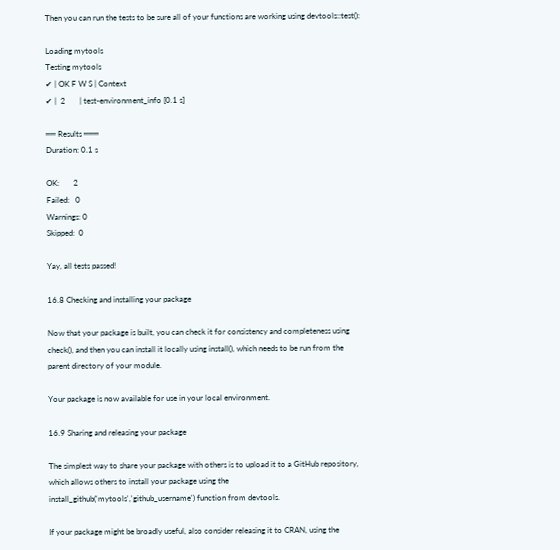Then you can run the tests to be sure all of your functions are working using devtools::test():

Loading mytools
Testing mytools
✔ | OK F W S | Context
✔ |  2       | test-environment_info [0.1 s]

══ Results ═══
Duration: 0.1 s

OK:       2
Failed:   0
Warnings: 0
Skipped:  0

Yay, all tests passed!

16.8 Checking and installing your package

Now that your package is built, you can check it for consistency and completeness using check(), and then you can install it locally using install(), which needs to be run from the parent directory of your module.

Your package is now available for use in your local environment.

16.9 Sharing and releasing your package

The simplest way to share your package with others is to upload it to a GitHub repository, which allows others to install your package using the install_github('mytools','github_username') function from devtools.

If your package might be broadly useful, also consider releasing it to CRAN, using the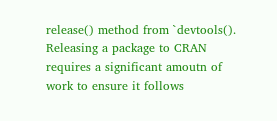release() method from `devtools(). Releasing a package to CRAN requires a significant amoutn of work to ensure it follows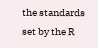the standards set by the R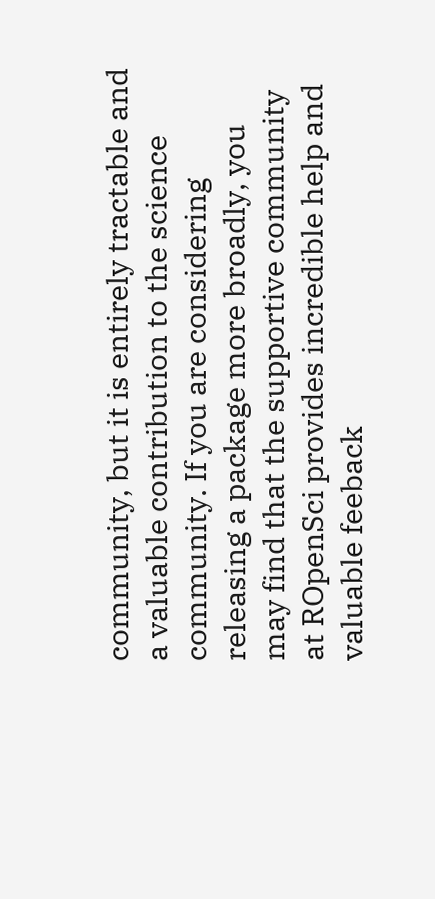community, but it is entirely tractable and a valuable contribution to the science community. If you are considering releasing a package more broadly, you may find that the supportive community at ROpenSci provides incredible help and valuable feeback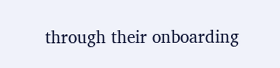through their onboarding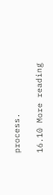process.

16.10 More reading